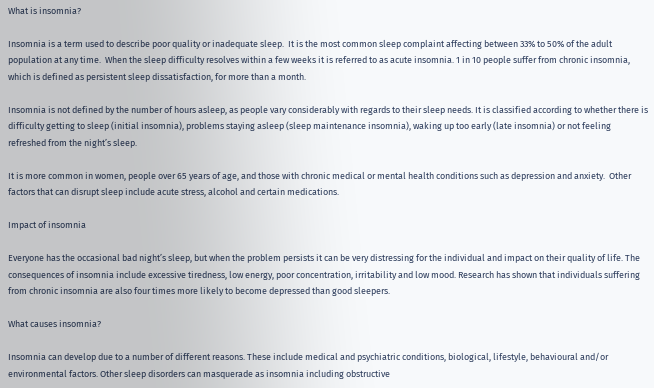What is insomnia?

Insomnia is a term used to describe poor quality or inadequate sleep.  It is the most common sleep complaint affecting between 33% to 50% of the adult population at any time.  When the sleep difficulty resolves within a few weeks it is referred to as acute insomnia. 1 in 10 people suffer from chronic insomnia, which is defined as persistent sleep dissatisfaction, for more than a month.

Insomnia is not defined by the number of hours asleep, as people vary considerably with regards to their sleep needs. It is classified according to whether there is difficulty getting to sleep (initial insomnia), problems staying asleep (sleep maintenance insomnia), waking up too early (late insomnia) or not feeling refreshed from the night’s sleep.

It is more common in women, people over 65 years of age, and those with chronic medical or mental health conditions such as depression and anxiety.  Other factors that can disrupt sleep include acute stress, alcohol and certain medications.

Impact of insomnia

Everyone has the occasional bad night’s sleep, but when the problem persists it can be very distressing for the individual and impact on their quality of life. The consequences of insomnia include excessive tiredness, low energy, poor concentration, irritability and low mood. Research has shown that individuals suffering from chronic insomnia are also four times more likely to become depressed than good sleepers.

What causes insomnia?

Insomnia can develop due to a number of different reasons. These include medical and psychiatric conditions, biological, lifestyle, behavioural and/or environmental factors. Other sleep disorders can masquerade as insomnia including obstructive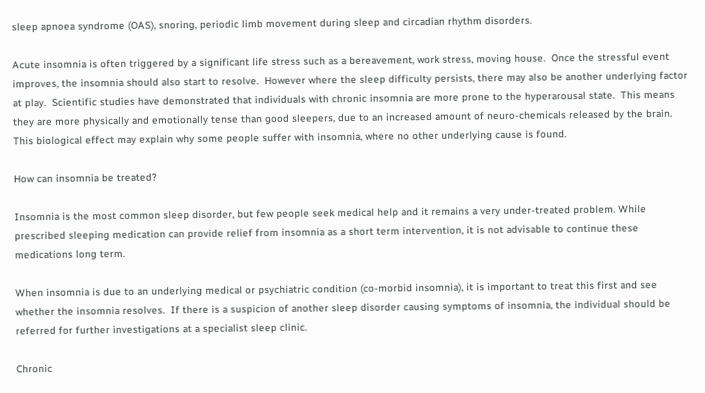sleep apnoea syndrome (OAS), snoring, periodic limb movement during sleep and circadian rhythm disorders.

Acute insomnia is often triggered by a significant life stress such as a bereavement, work stress, moving house.  Once the stressful event improves, the insomnia should also start to resolve.  However where the sleep difficulty persists, there may also be another underlying factor at play.  Scientific studies have demonstrated that individuals with chronic insomnia are more prone to the hyperarousal state.  This means they are more physically and emotionally tense than good sleepers, due to an increased amount of neuro-chemicals released by the brain.  This biological effect may explain why some people suffer with insomnia, where no other underlying cause is found.

How can insomnia be treated?

Insomnia is the most common sleep disorder, but few people seek medical help and it remains a very under-treated problem. While prescribed sleeping medication can provide relief from insomnia as a short term intervention, it is not advisable to continue these medications long term.

When insomnia is due to an underlying medical or psychiatric condition (co-morbid insomnia), it is important to treat this first and see whether the insomnia resolves.  If there is a suspicion of another sleep disorder causing symptoms of insomnia, the individual should be referred for further investigations at a specialist sleep clinic.

Chronic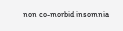non co-morbid insomnia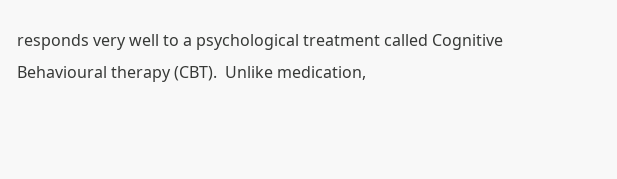responds very well to a psychological treatment called Cognitive Behavioural therapy (CBT).  Unlike medication,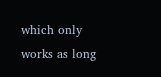which only works as long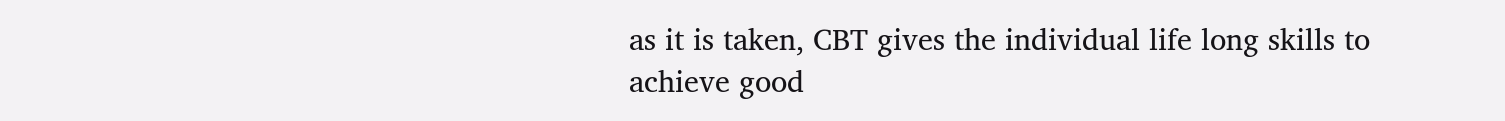as it is taken, CBT gives the individual life long skills to achieve good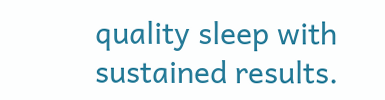quality sleep with sustained results.